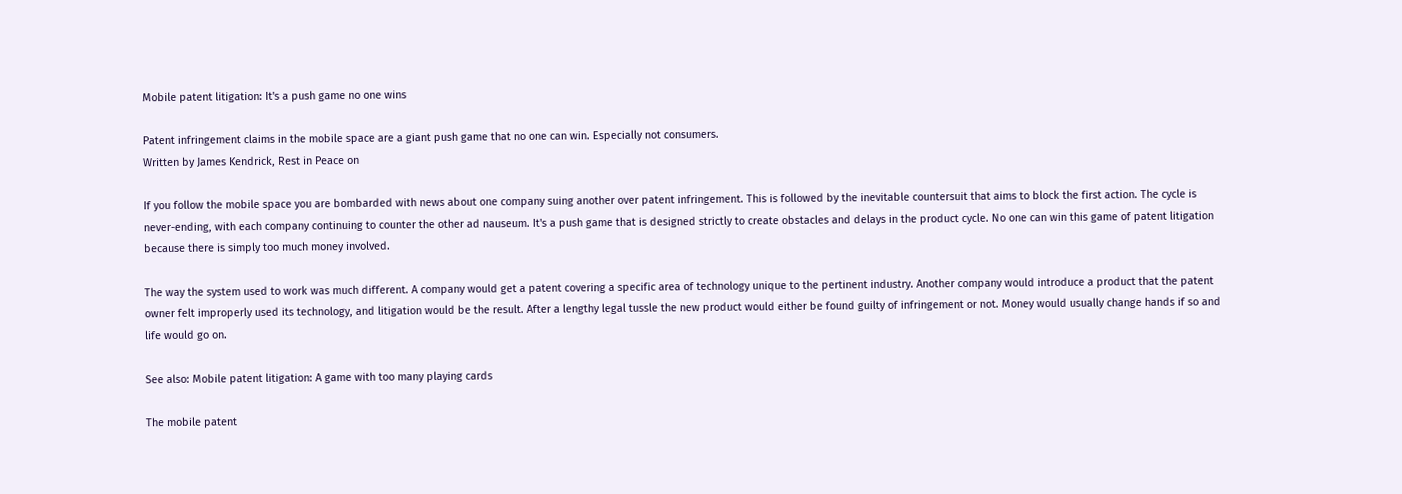Mobile patent litigation: It's a push game no one wins

Patent infringement claims in the mobile space are a giant push game that no one can win. Especially not consumers.
Written by James Kendrick, Rest in Peace on

If you follow the mobile space you are bombarded with news about one company suing another over patent infringement. This is followed by the inevitable countersuit that aims to block the first action. The cycle is never-ending, with each company continuing to counter the other ad nauseum. It's a push game that is designed strictly to create obstacles and delays in the product cycle. No one can win this game of patent litigation because there is simply too much money involved.

The way the system used to work was much different. A company would get a patent covering a specific area of technology unique to the pertinent industry. Another company would introduce a product that the patent owner felt improperly used its technology, and litigation would be the result. After a lengthy legal tussle the new product would either be found guilty of infringement or not. Money would usually change hands if so and life would go on.

See also: Mobile patent litigation: A game with too many playing cards

The mobile patent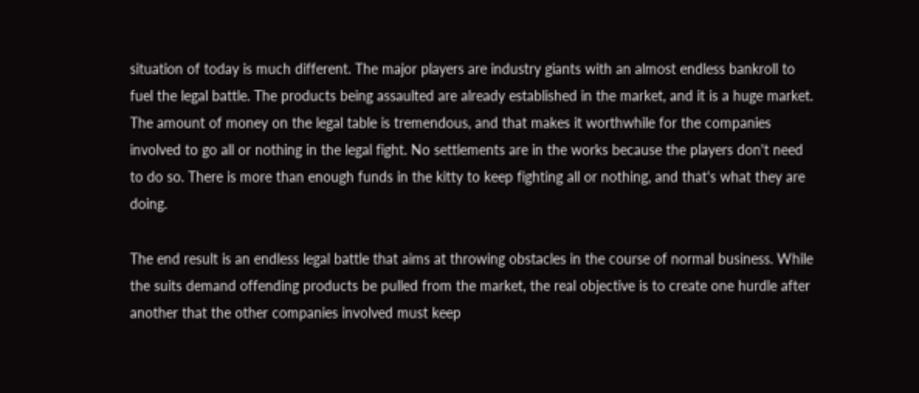situation of today is much different. The major players are industry giants with an almost endless bankroll to fuel the legal battle. The products being assaulted are already established in the market, and it is a huge market. The amount of money on the legal table is tremendous, and that makes it worthwhile for the companies involved to go all or nothing in the legal fight. No settlements are in the works because the players don't need to do so. There is more than enough funds in the kitty to keep fighting all or nothing, and that's what they are doing.

The end result is an endless legal battle that aims at throwing obstacles in the course of normal business. While the suits demand offending products be pulled from the market, the real objective is to create one hurdle after another that the other companies involved must keep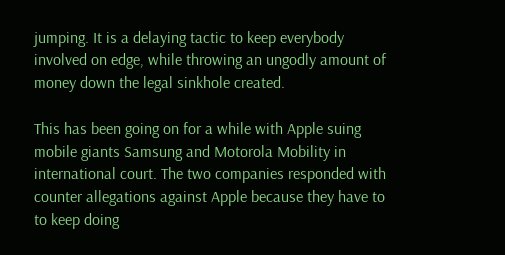jumping. It is a delaying tactic to keep everybody involved on edge, while throwing an ungodly amount of money down the legal sinkhole created.

This has been going on for a while with Apple suing mobile giants Samsung and Motorola Mobility in international court. The two companies responded with counter allegations against Apple because they have to to keep doing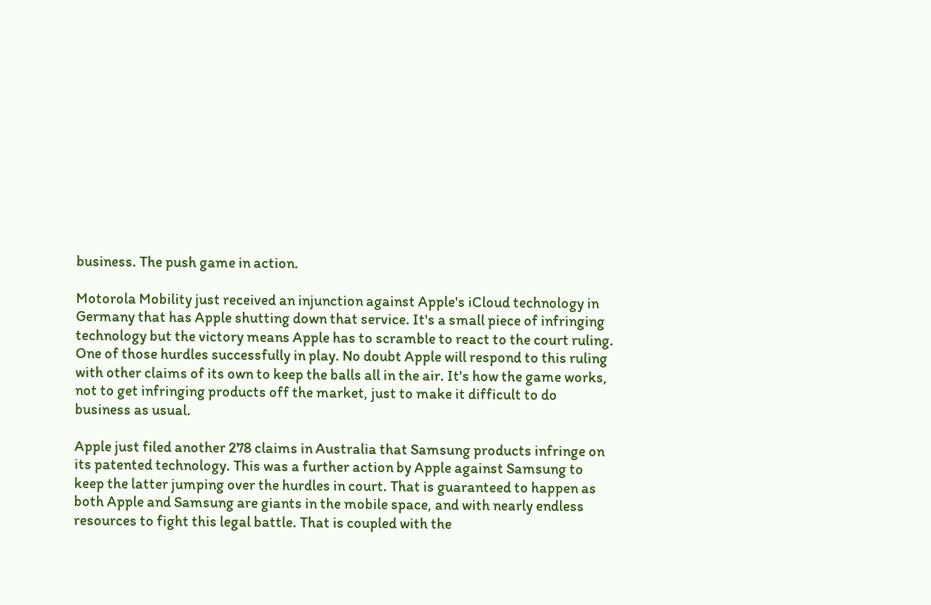business. The push game in action.

Motorola Mobility just received an injunction against Apple's iCloud technology in Germany that has Apple shutting down that service. It's a small piece of infringing technology but the victory means Apple has to scramble to react to the court ruling. One of those hurdles successfully in play. No doubt Apple will respond to this ruling with other claims of its own to keep the balls all in the air. It's how the game works, not to get infringing products off the market, just to make it difficult to do business as usual.

Apple just filed another 278 claims in Australia that Samsung products infringe on its patented technology. This was a further action by Apple against Samsung to keep the latter jumping over the hurdles in court. That is guaranteed to happen as both Apple and Samsung are giants in the mobile space, and with nearly endless resources to fight this legal battle. That is coupled with the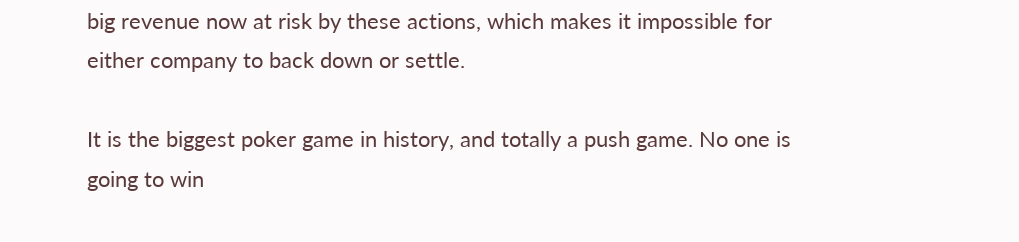big revenue now at risk by these actions, which makes it impossible for either company to back down or settle.

It is the biggest poker game in history, and totally a push game. No one is going to win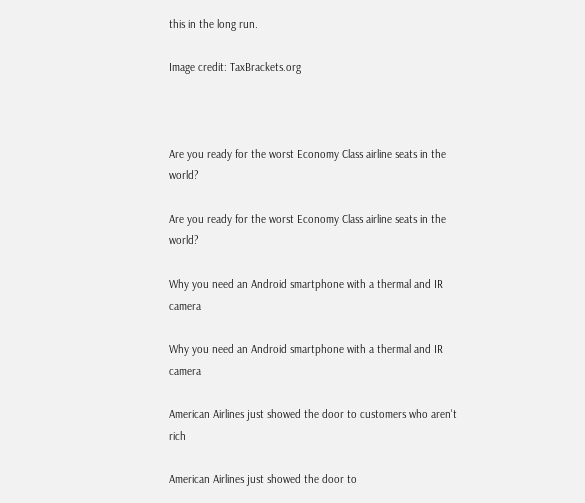this in the long run.

Image credit: TaxBrackets.org



Are you ready for the worst Economy Class airline seats in the world?

Are you ready for the worst Economy Class airline seats in the world?

Why you need an Android smartphone with a thermal and IR camera

Why you need an Android smartphone with a thermal and IR camera

American Airlines just showed the door to customers who aren't rich

American Airlines just showed the door to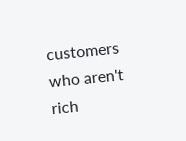customers who aren't rich